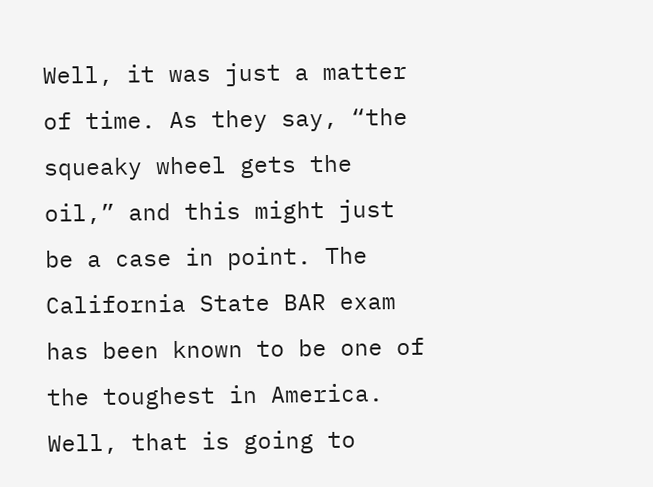Well, it was just a matter of time. As they say, “the squeaky wheel gets the oil,” and this might just be a case in point. The California State BAR exam has been known to be one of the toughest in America. Well, that is going to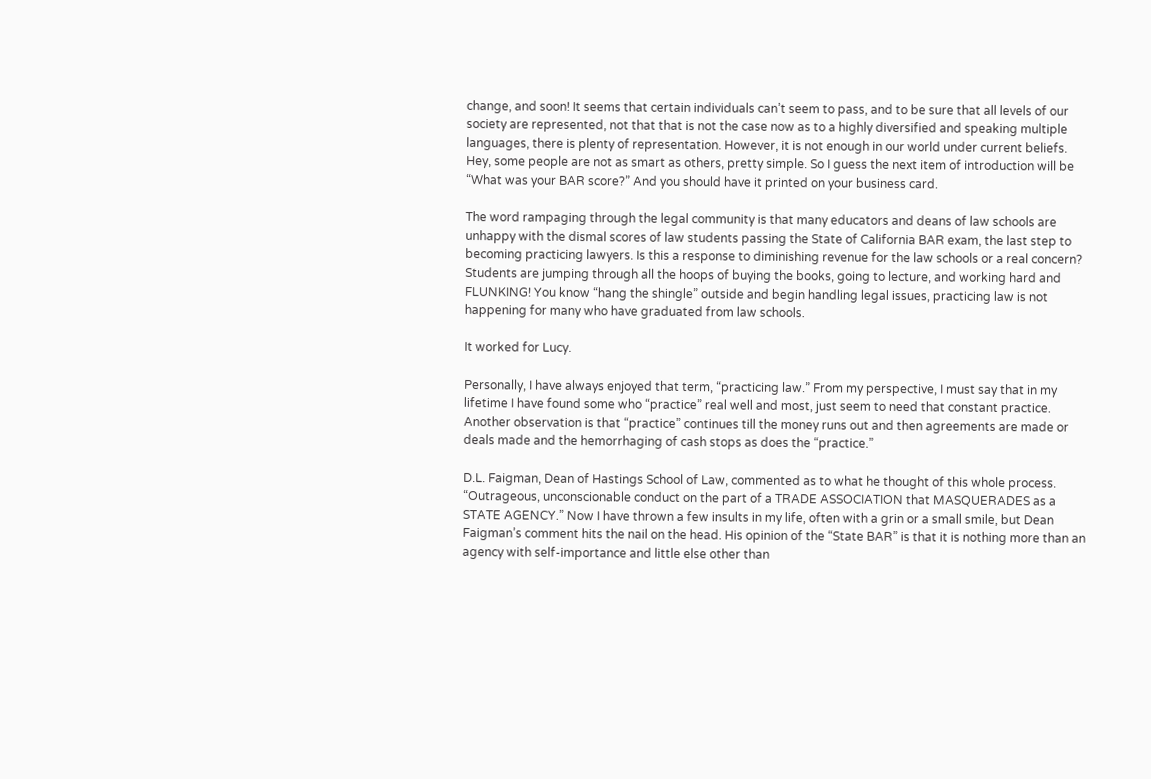change, and soon! It seems that certain individuals can’t seem to pass, and to be sure that all levels of our society are represented, not that that is not the case now as to a highly diversified and speaking multiple languages, there is plenty of representation. However, it is not enough in our world under current beliefs. Hey, some people are not as smart as others, pretty simple. So I guess the next item of introduction will be “What was your BAR score?” And you should have it printed on your business card.

The word rampaging through the legal community is that many educators and deans of law schools are unhappy with the dismal scores of law students passing the State of California BAR exam, the last step to becoming practicing lawyers. Is this a response to diminishing revenue for the law schools or a real concern? Students are jumping through all the hoops of buying the books, going to lecture, and working hard and FLUNKING! You know “hang the shingle” outside and begin handling legal issues, practicing law is not happening for many who have graduated from law schools.

It worked for Lucy.

Personally, I have always enjoyed that term, “practicing law.” From my perspective, I must say that in my lifetime I have found some who “practice” real well and most, just seem to need that constant practice. Another observation is that “practice” continues till the money runs out and then agreements are made or deals made and the hemorrhaging of cash stops as does the “practice.”

D.L. Faigman, Dean of Hastings School of Law, commented as to what he thought of this whole process. “Outrageous, unconscionable conduct on the part of a TRADE ASSOCIATION that MASQUERADES as a STATE AGENCY.” Now I have thrown a few insults in my life, often with a grin or a small smile, but Dean Faigman’s comment hits the nail on the head. His opinion of the “State BAR” is that it is nothing more than an agency with self-importance and little else other than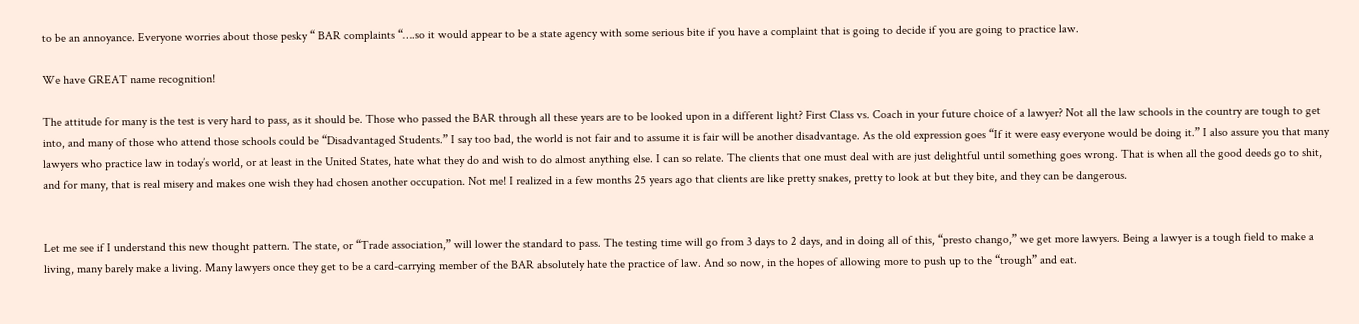to be an annoyance. Everyone worries about those pesky “ BAR complaints “….so it would appear to be a state agency with some serious bite if you have a complaint that is going to decide if you are going to practice law.

We have GREAT name recognition!

The attitude for many is the test is very hard to pass, as it should be. Those who passed the BAR through all these years are to be looked upon in a different light? First Class vs. Coach in your future choice of a lawyer? Not all the law schools in the country are tough to get into, and many of those who attend those schools could be “Disadvantaged Students.” I say too bad, the world is not fair and to assume it is fair will be another disadvantage. As the old expression goes “If it were easy everyone would be doing it.” I also assure you that many lawyers who practice law in today’s world, or at least in the United States, hate what they do and wish to do almost anything else. I can so relate. The clients that one must deal with are just delightful until something goes wrong. That is when all the good deeds go to shit, and for many, that is real misery and makes one wish they had chosen another occupation. Not me! I realized in a few months 25 years ago that clients are like pretty snakes, pretty to look at but they bite, and they can be dangerous.


Let me see if I understand this new thought pattern. The state, or “Trade association,” will lower the standard to pass. The testing time will go from 3 days to 2 days, and in doing all of this, “presto chango,” we get more lawyers. Being a lawyer is a tough field to make a living, many barely make a living. Many lawyers once they get to be a card-carrying member of the BAR absolutely hate the practice of law. And so now, in the hopes of allowing more to push up to the “trough” and eat.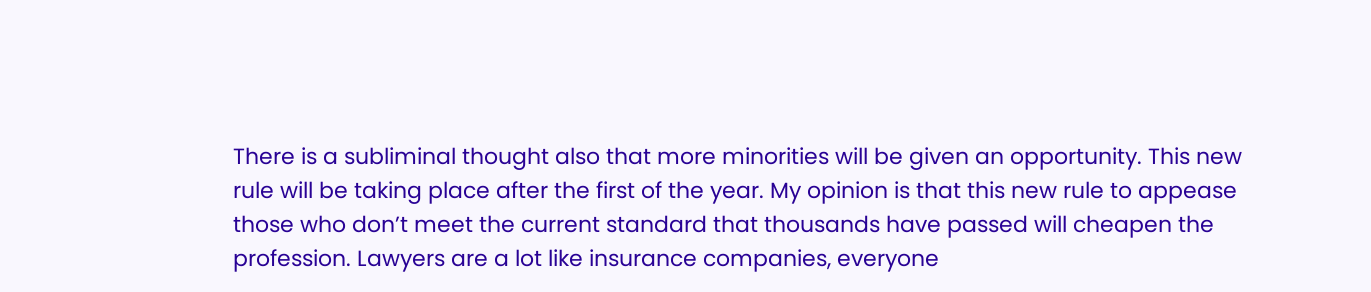There is a subliminal thought also that more minorities will be given an opportunity. This new rule will be taking place after the first of the year. My opinion is that this new rule to appease those who don’t meet the current standard that thousands have passed will cheapen the profession. Lawyers are a lot like insurance companies, everyone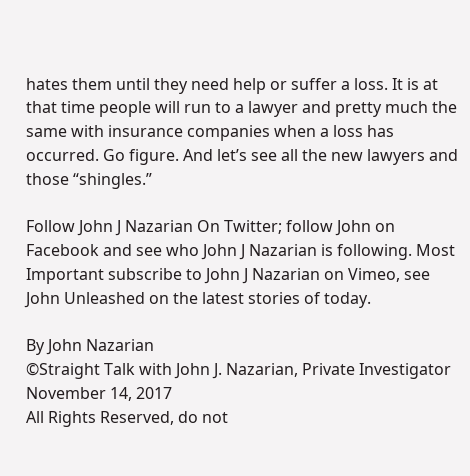hates them until they need help or suffer a loss. It is at that time people will run to a lawyer and pretty much the same with insurance companies when a loss has occurred. Go figure. And let’s see all the new lawyers and those “shingles.”

Follow John J Nazarian On Twitter; follow John on Facebook and see who John J Nazarian is following. Most Important subscribe to John J Nazarian on Vimeo, see John Unleashed on the latest stories of today.

By John Nazarian
©Straight Talk with John J. Nazarian, Private Investigator
November 14, 2017
All Rights Reserved, do not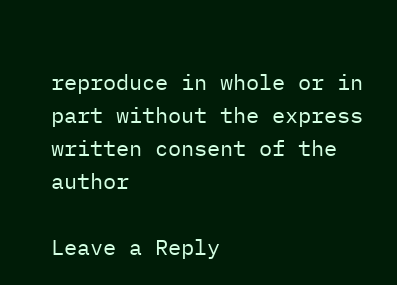reproduce in whole or in part without the express written consent of the author

Leave a Reply